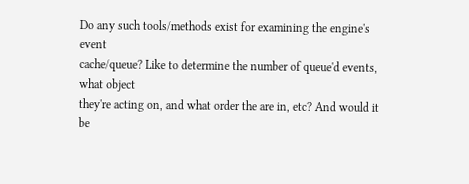Do any such tools/methods exist for examining the engine's event
cache/queue? Like to determine the number of queue'd events, what object
they're acting on, and what order the are in, etc? And would it be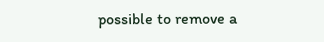possible to remove a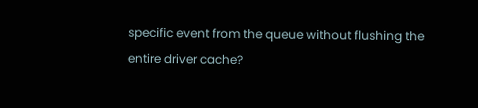specific event from the queue without flushing the
entire driver cache?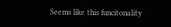Seems like this funcitonality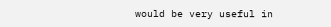would be very useful in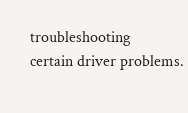troubleshooting
certain driver problems.